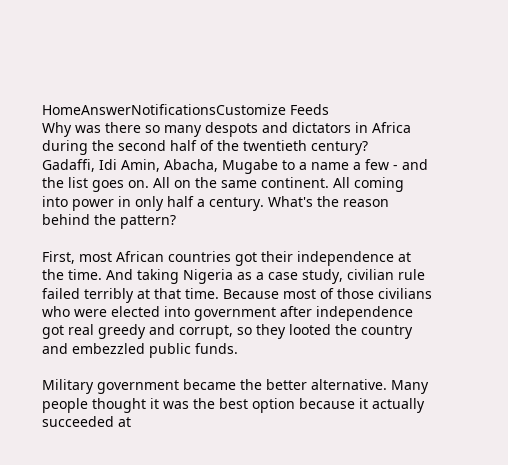HomeAnswerNotificationsCustomize Feeds
Why was there so many despots and dictators in Africa during the second half of the twentieth century?
Gadaffi, Idi Amin, Abacha, Mugabe to a name a few - and the list goes on. All on the same continent. All coming into power in only half a century. What's the reason behind the pattern?

First, most African countries got their independence at the time. And taking Nigeria as a case study, civilian rule failed terribly at that time. Because most of those civilians who were elected into government after independence got real greedy and corrupt, so they looted the country and embezzled public funds.

Military government became the better alternative. Many people thought it was the best option because it actually succeeded at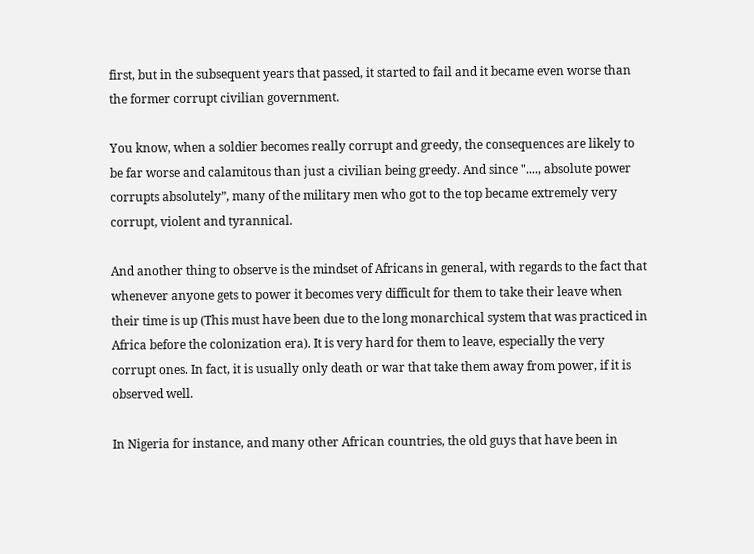first, but in the subsequent years that passed, it started to fail and it became even worse than the former corrupt civilian government.

You know, when a soldier becomes really corrupt and greedy, the consequences are likely to be far worse and calamitous than just a civilian being greedy. And since "...., absolute power corrupts absolutely”, many of the military men who got to the top became extremely very corrupt, violent and tyrannical.

And another thing to observe is the mindset of Africans in general, with regards to the fact that whenever anyone gets to power it becomes very difficult for them to take their leave when their time is up (This must have been due to the long monarchical system that was practiced in Africa before the colonization era). It is very hard for them to leave, especially the very corrupt ones. In fact, it is usually only death or war that take them away from power, if it is observed well.

In Nigeria for instance, and many other African countries, the old guys that have been in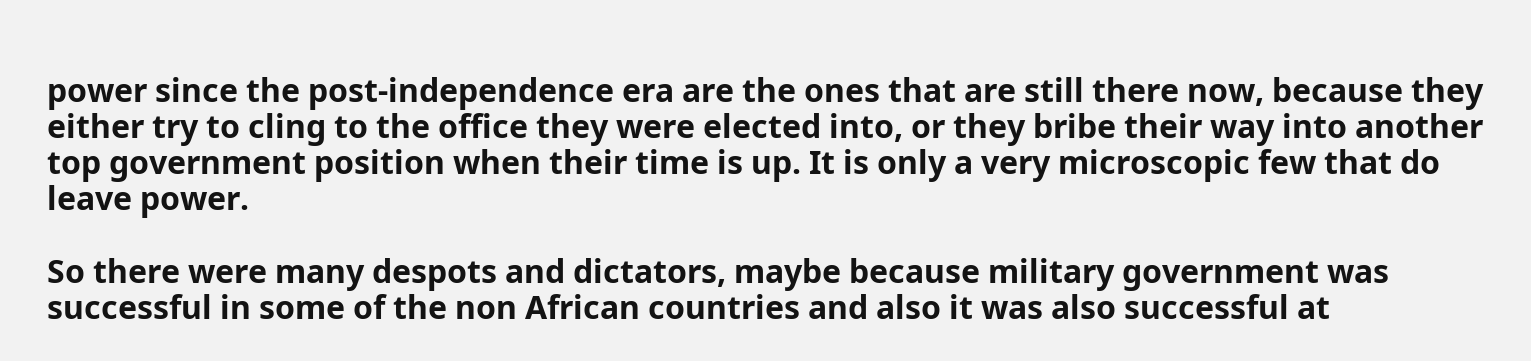power since the post-independence era are the ones that are still there now, because they either try to cling to the office they were elected into, or they bribe their way into another top government position when their time is up. It is only a very microscopic few that do leave power.

So there were many despots and dictators, maybe because military government was successful in some of the non African countries and also it was also successful at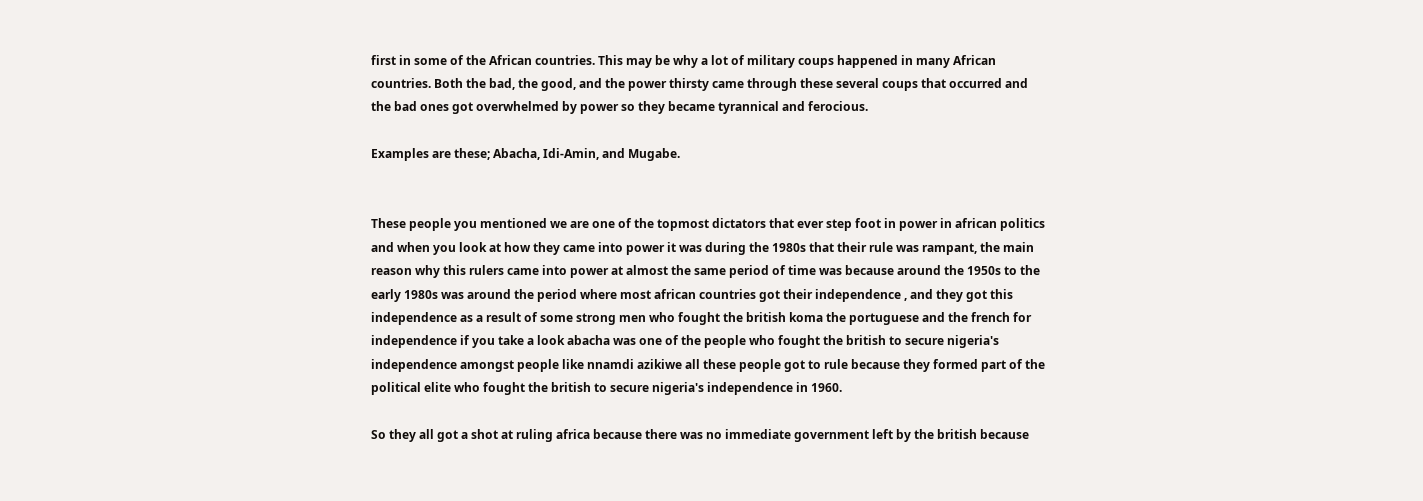first in some of the African countries. This may be why a lot of military coups happened in many African countries. Both the bad, the good, and the power thirsty came through these several coups that occurred and the bad ones got overwhelmed by power so they became tyrannical and ferocious.

Examples are these; Abacha, Idi-Amin, and Mugabe.


These people you mentioned we are one of the topmost dictators that ever step foot in power in african politics and when you look at how they came into power it was during the 1980s that their rule was rampant, the main reason why this rulers came into power at almost the same period of time was because around the 1950s to the early 1980s was around the period where most african countries got their independence , and they got this independence as a result of some strong men who fought the british koma the portuguese and the french for independence if you take a look abacha was one of the people who fought the british to secure nigeria's independence amongst people like nnamdi azikiwe all these people got to rule because they formed part of the political elite who fought the british to secure nigeria's independence in 1960.

So they all got a shot at ruling africa because there was no immediate government left by the british because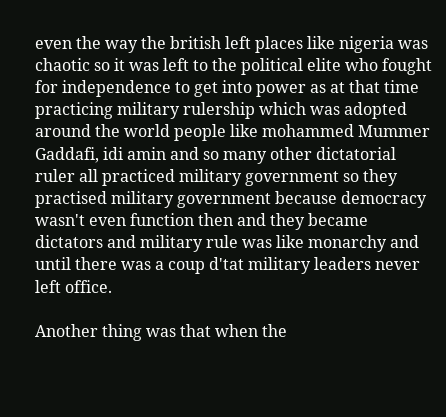even the way the british left places like nigeria was chaotic so it was left to the political elite who fought for independence to get into power as at that time practicing military rulership which was adopted around the world people like mohammed Mummer Gaddafi, idi amin and so many other dictatorial ruler all practiced military government so they practised military government because democracy wasn't even function then and they became dictators and military rule was like monarchy and until there was a coup d'tat military leaders never left office.

Another thing was that when the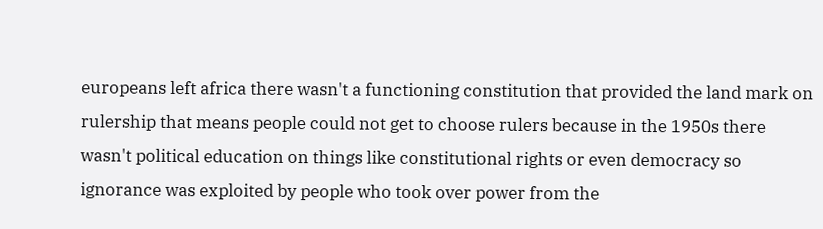europeans left africa there wasn't a functioning constitution that provided the land mark on rulership that means people could not get to choose rulers because in the 1950s there wasn't political education on things like constitutional rights or even democracy so ignorance was exploited by people who took over power from the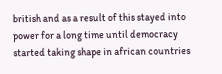british and as a result of this stayed into power for a long time until democracy started taking shape in african countries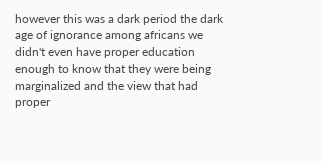however this was a dark period the dark age of ignorance among africans we didn't even have proper education enough to know that they were being marginalized and the view that had proper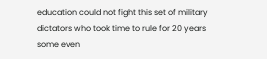education could not fight this set of military dictators who took time to rule for 20 years some even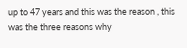up to 47 years and this was the reason , this was the three reasons why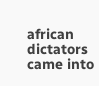african dictators came into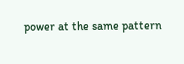power at the same pattern